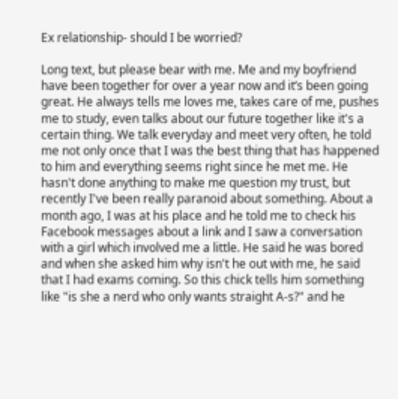Ex relationship- should I be worried?

Long text, but please bear with me. Me and my boyfriend have been together for over a year now and it’s been going great. He always tells me loves me, takes care of me, pushes me to study, even talks about our future together like it's a certain thing. We talk everyday and meet very often, he told me not only once that I was the best thing that has happened to him and everything seems right since he met me. He hasn't done anything to make me question my trust, but recently I've been really paranoid about something. About a month ago, I was at his place and he told me to check his Facebook messages about a link and I saw a conversation with a girl which involved me a little. He said he was bored and when she asked him why isn't he out with me, he said that I had exams coming. So this chick tells him something like "is she a nerd who only wants straight A-s?" and he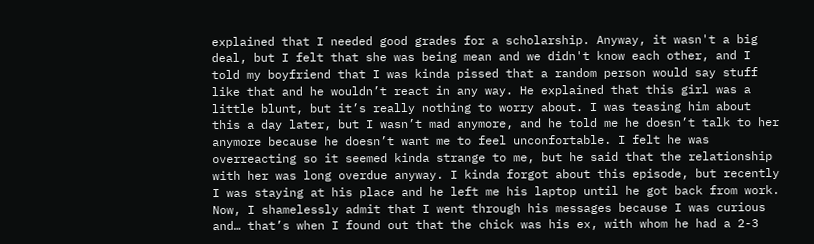explained that I needed good grades for a scholarship. Anyway, it wasn't a big deal, but I felt that she was being mean and we didn't know each other, and I told my boyfriend that I was kinda pissed that a random person would say stuff like that and he wouldn’t react in any way. He explained that this girl was a little blunt, but it’s really nothing to worry about. I was teasing him about this a day later, but I wasn’t mad anymore, and he told me he doesn’t talk to her anymore because he doesn’t want me to feel unconfortable. I felt he was overreacting so it seemed kinda strange to me, but he said that the relationship with her was long overdue anyway. I kinda forgot about this episode, but recently I was staying at his place and he left me his laptop until he got back from work. Now, I shamelessly admit that I went through his messages because I was curious and… that’s when I found out that the chick was his ex, with whom he had a 2-3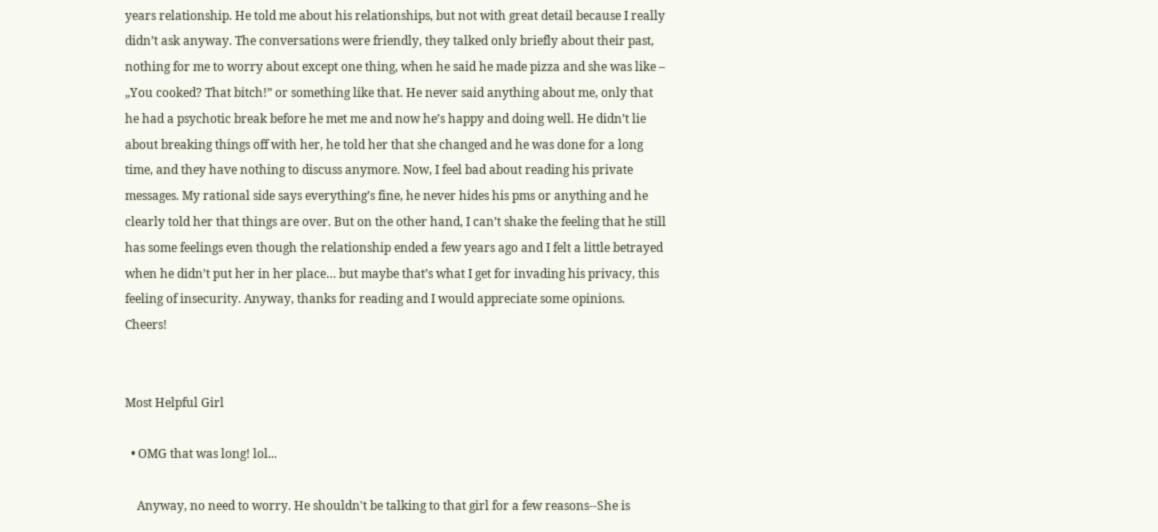years relationship. He told me about his relationships, but not with great detail because I really didn’t ask anyway. The conversations were friendly, they talked only briefly about their past, nothing for me to worry about except one thing, when he said he made pizza and she was like – „You cooked? That bitch!” or something like that. He never said anything about me, only that he had a psychotic break before he met me and now he’s happy and doing well. He didn’t lie about breaking things off with her, he told her that she changed and he was done for a long time, and they have nothing to discuss anymore. Now, I feel bad about reading his private messages. My rational side says everything’s fine, he never hides his pms or anything and he clearly told her that things are over. But on the other hand, I can’t shake the feeling that he still has some feelings even though the relationship ended a few years ago and I felt a little betrayed when he didn’t put her in her place… but maybe that’s what I get for invading his privacy, this feeling of insecurity. Anyway, thanks for reading and I would appreciate some opinions. Cheers!


Most Helpful Girl

  • OMG that was long! lol...

    Anyway, no need to worry. He shouldn't be talking to that girl for a few reasons--She is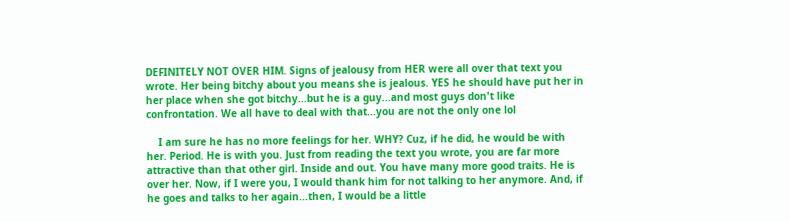DEFINITELY NOT OVER HIM. Signs of jealousy from HER were all over that text you wrote. Her being bitchy about you means she is jealous. YES he should have put her in her place when she got bitchy...but he is a guy...and most guys don't like confrontation. We all have to deal with that...you are not the only one lol

    I am sure he has no more feelings for her. WHY? Cuz, if he did, he would be with her. Period. He is with you. Just from reading the text you wrote, you are far more attractive than that other girl. Inside and out. You have many more good traits. He is over her. Now, if I were you, I would thank him for not talking to her anymore. And, if he goes and talks to her again...then, I would be a little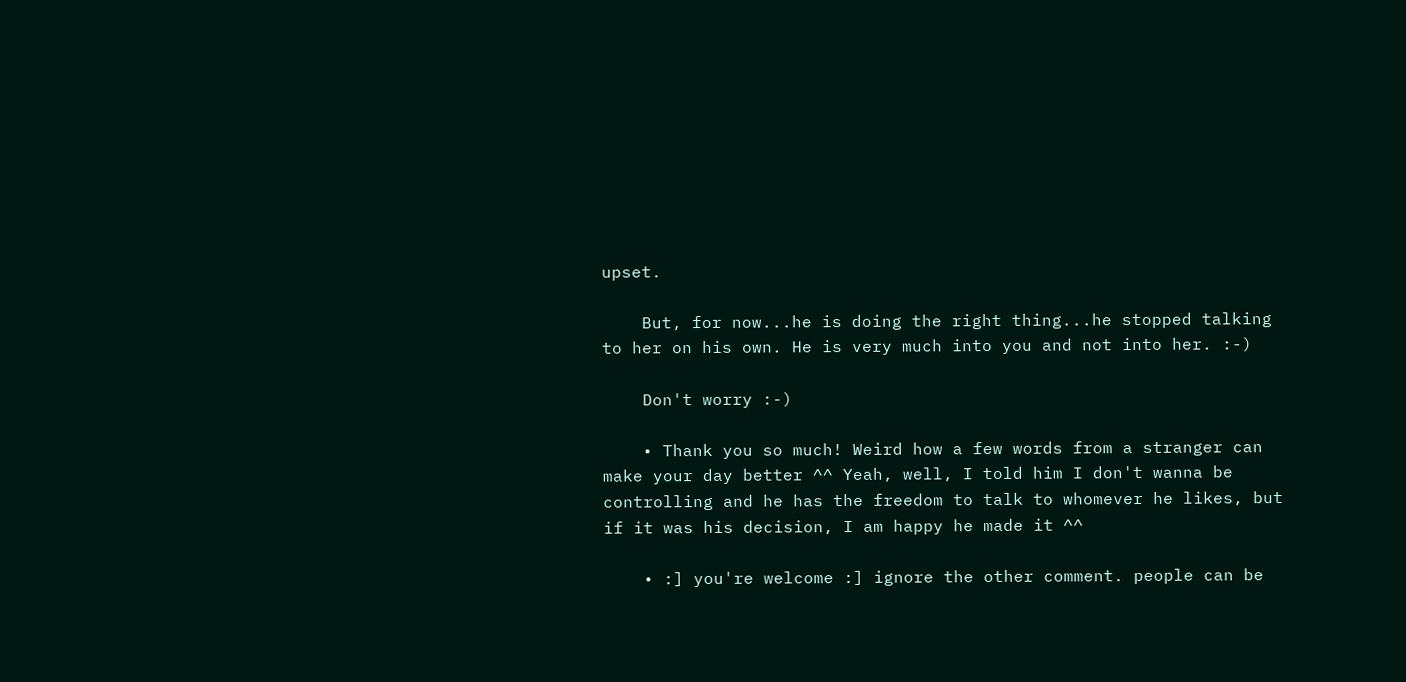upset.

    But, for now...he is doing the right thing...he stopped talking to her on his own. He is very much into you and not into her. :-)

    Don't worry :-)

    • Thank you so much! Weird how a few words from a stranger can make your day better ^^ Yeah, well, I told him I don't wanna be controlling and he has the freedom to talk to whomever he likes, but if it was his decision, I am happy he made it ^^

    • :] you're welcome :] ignore the other comment. people can be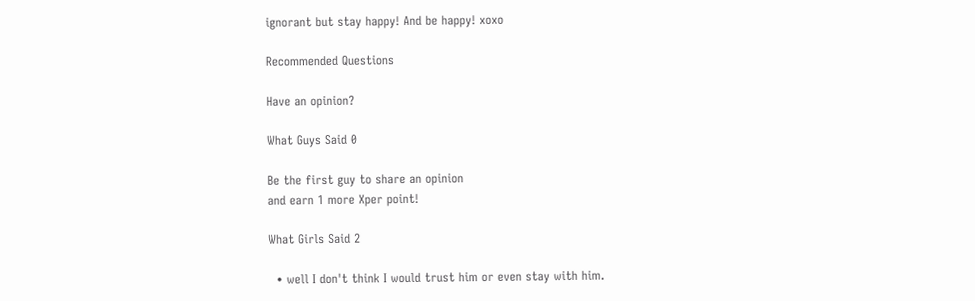ignorant but stay happy! And be happy! xoxo

Recommended Questions

Have an opinion?

What Guys Said 0

Be the first guy to share an opinion
and earn 1 more Xper point!

What Girls Said 2

  • well I don't think I would trust him or even stay with him.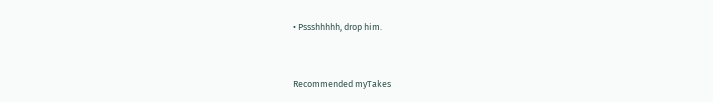• Pssshhhhh, drop him.


Recommended myTakes